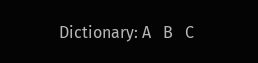Dictionary: A   B   C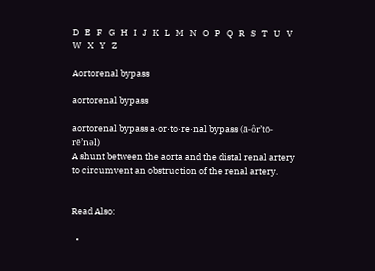D   E   F   G   H   I   J   K   L   M   N   O   P   Q   R   S   T   U   V   W   X   Y   Z

Aortorenal bypass

aortorenal bypass

aortorenal bypass a·or·to·re·nal bypass (ā-ôr’tō-rē’nəl)
A shunt between the aorta and the distal renal artery to circumvent an obstruction of the renal artery.


Read Also:

  •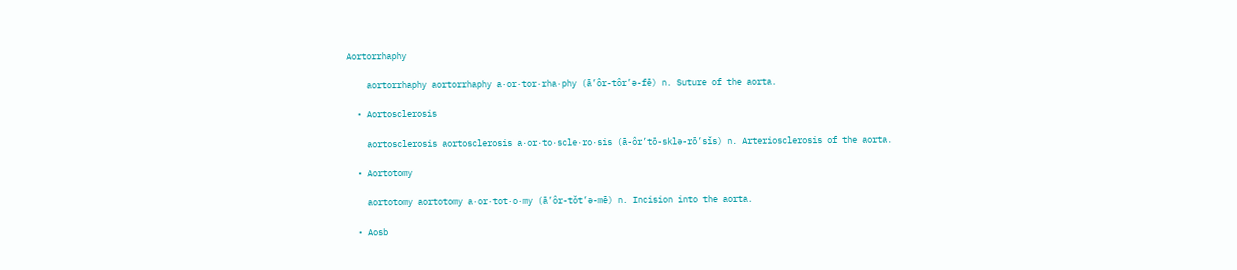Aortorrhaphy

    aortorrhaphy aortorrhaphy a·or·tor·rha·phy (ā’ôr-tôr’ə-fē) n. Suture of the aorta.

  • Aortosclerosis

    aortosclerosis aortosclerosis a·or·to·scle·ro·sis (ā-ôr’tō-sklə-rō’sĭs) n. Arteriosclerosis of the aorta.

  • Aortotomy

    aortotomy aortotomy a·or·tot·o·my (ā’ôr-tŏt’ə-mē) n. Incision into the aorta.

  • Aosb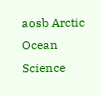aosb Arctic Ocean Science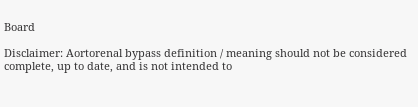Board

Disclaimer: Aortorenal bypass definition / meaning should not be considered complete, up to date, and is not intended to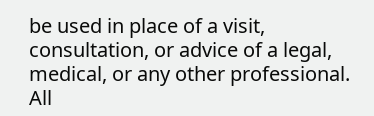be used in place of a visit, consultation, or advice of a legal, medical, or any other professional. All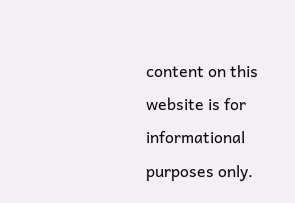content on this website is for informational purposes only.